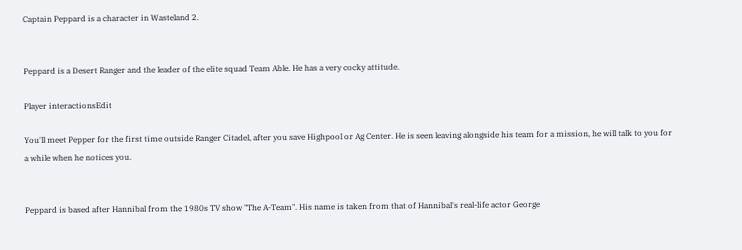Captain Peppard is a character in Wasteland 2.


Peppard is a Desert Ranger and the leader of the elite squad Team Able. He has a very cocky attitude.

Player interactionsEdit

You'll meet Pepper for the first time outside Ranger Citadel, after you save Highpool or Ag Center. He is seen leaving alongside his team for a mission, he will talk to you for a while when he notices you.


Peppard is based after Hannibal from the 1980s TV show "The A-Team". His name is taken from that of Hannibal's real-life actor George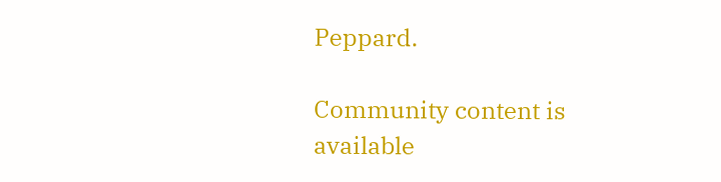Peppard.

Community content is available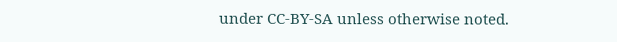under CC-BY-SA unless otherwise noted.